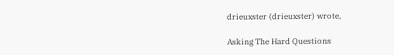drieuxster (drieuxster) wrote,

Asking The Hard Questions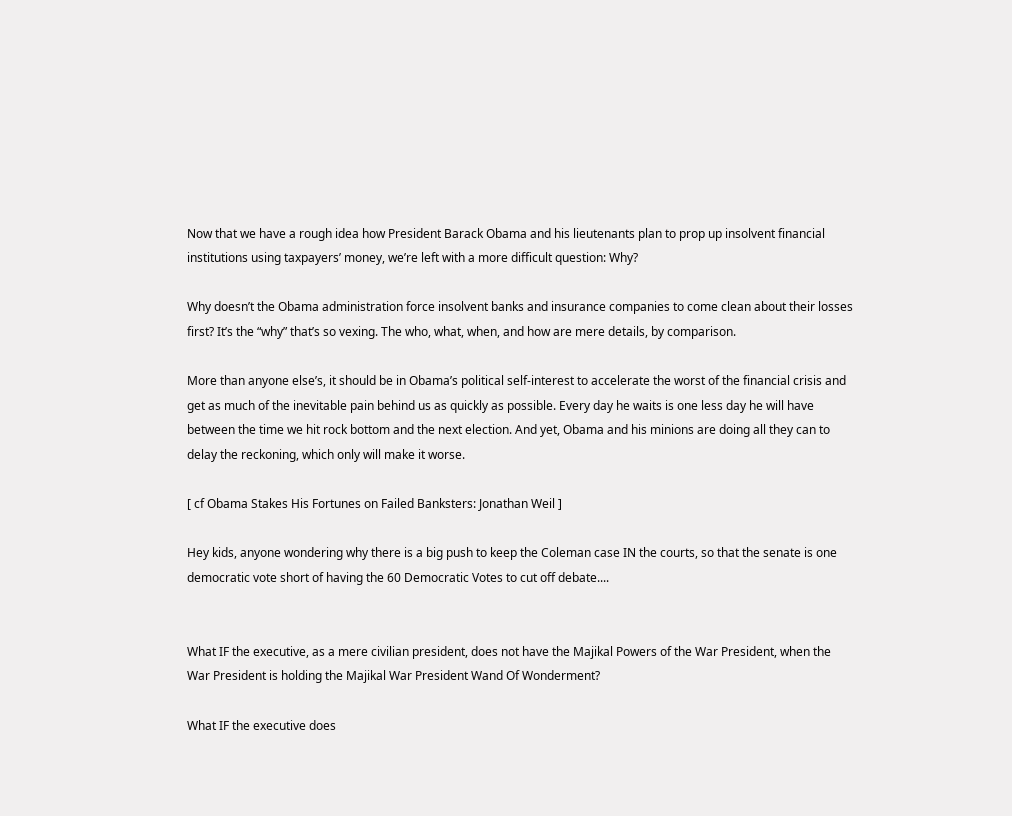Now that we have a rough idea how President Barack Obama and his lieutenants plan to prop up insolvent financial institutions using taxpayers’ money, we’re left with a more difficult question: Why?

Why doesn’t the Obama administration force insolvent banks and insurance companies to come clean about their losses first? It’s the “why” that’s so vexing. The who, what, when, and how are mere details, by comparison.

More than anyone else’s, it should be in Obama’s political self-interest to accelerate the worst of the financial crisis and get as much of the inevitable pain behind us as quickly as possible. Every day he waits is one less day he will have between the time we hit rock bottom and the next election. And yet, Obama and his minions are doing all they can to delay the reckoning, which only will make it worse.

[ cf Obama Stakes His Fortunes on Failed Banksters: Jonathan Weil ]

Hey kids, anyone wondering why there is a big push to keep the Coleman case IN the courts, so that the senate is one democratic vote short of having the 60 Democratic Votes to cut off debate....


What IF the executive, as a mere civilian president, does not have the Majikal Powers of the War President, when the War President is holding the Majikal War President Wand Of Wonderment?

What IF the executive does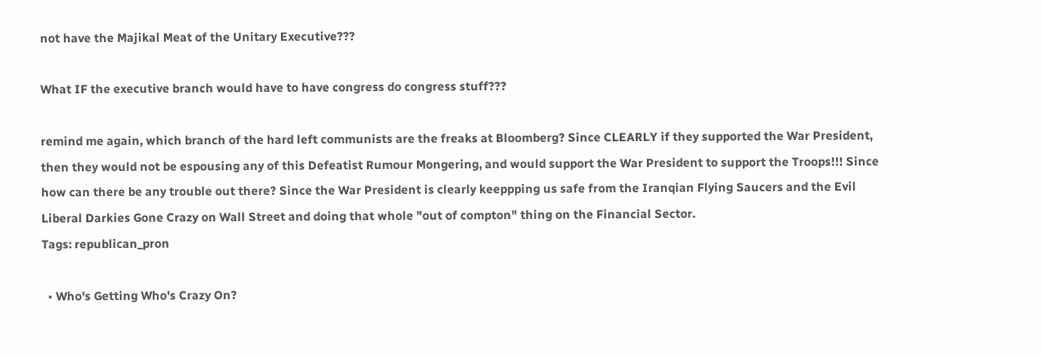not have the Majikal Meat of the Unitary Executive???

What IF the executive branch would have to have congress do congress stuff???

remind me again, which branch of the hard left communists are the freaks at Bloomberg? Since CLEARLY if they supported the War President, then they would not be espousing any of this Defeatist Rumour Mongering, and would support the War President to support the Troops!!! Since how can there be any trouble out there? Since the War President is clearly keeppping us safe from the Iranqian Flying Saucers and the Evil Liberal Darkies Gone Crazy on Wall Street and doing that whole "out of compton" thing on the Financial Sector.
Tags: republican_pron

  • Who's Getting Who's Crazy On?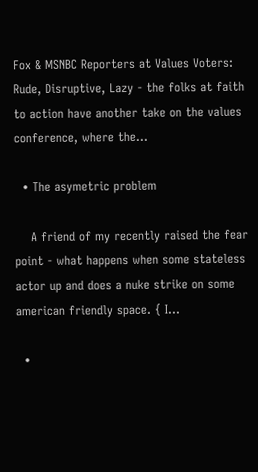Fox & MSNBC Reporters at Values Voters: Rude, Disruptive, Lazy - the folks at faith to action have another take on the values conference, where the…

  • The asymetric problem

    A friend of my recently raised the fear point - what happens when some stateless actor up and does a nuke strike on some american friendly space. { I…

  •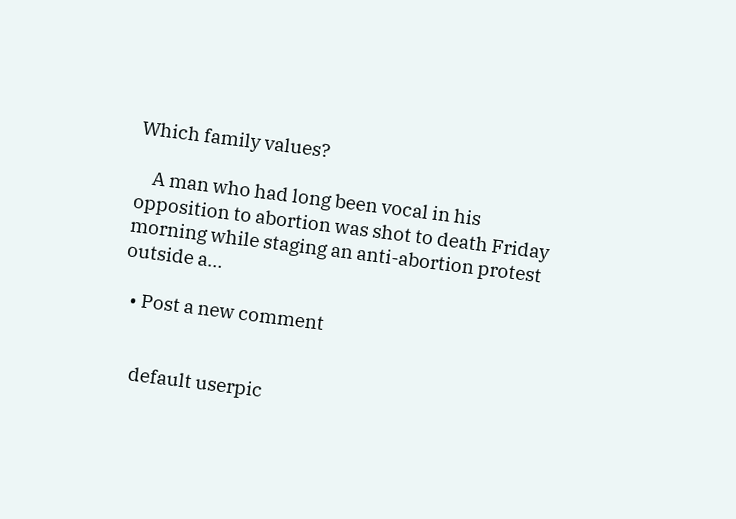Which family values?

    A man who had long been vocal in his opposition to abortion was shot to death Friday morning while staging an anti-abortion protest outside a…

  • Post a new comment


    default userpic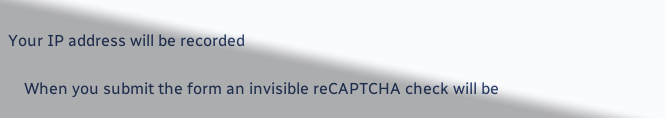Your IP address will be recorded

    When you submit the form an invisible reCAPTCHA check will be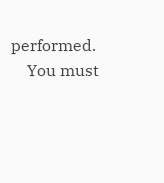performed.
    You must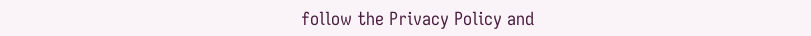follow the Privacy Policy and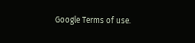Google Terms of use.